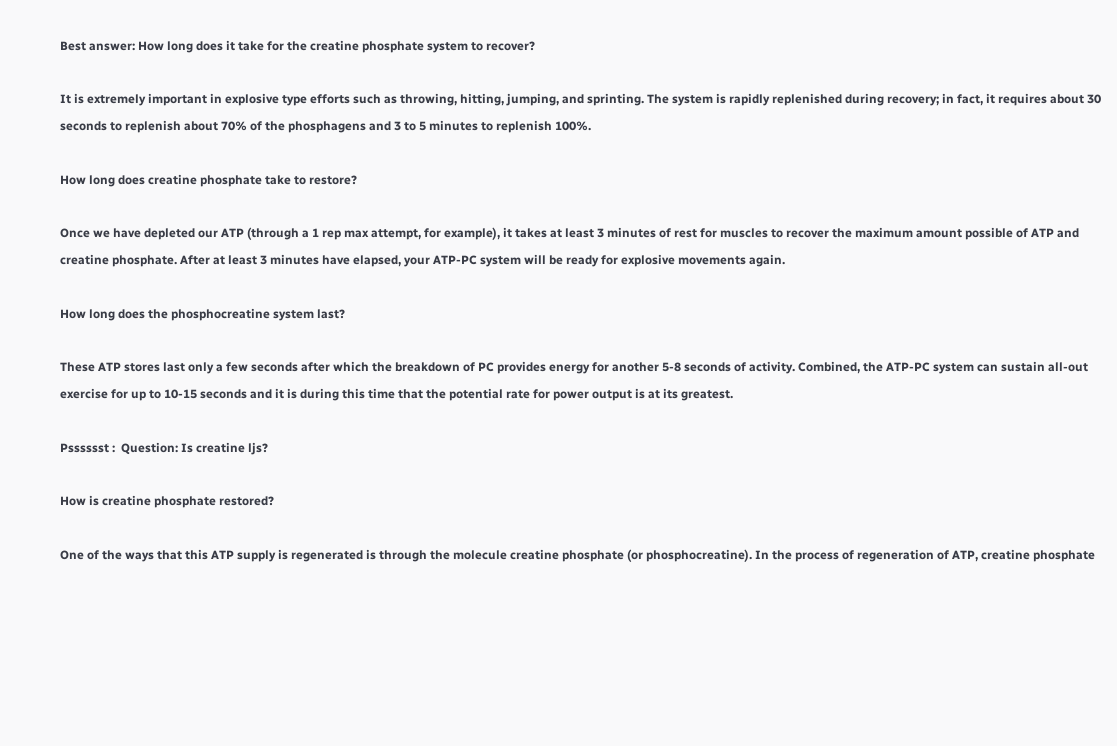Best answer: How long does it take for the creatine phosphate system to recover?

It is extremely important in explosive type efforts such as throwing, hitting, jumping, and sprinting. The system is rapidly replenished during recovery; in fact, it requires about 30 seconds to replenish about 70% of the phosphagens and 3 to 5 minutes to replenish 100%.

How long does creatine phosphate take to restore?

Once we have depleted our ATP (through a 1 rep max attempt, for example), it takes at least 3 minutes of rest for muscles to recover the maximum amount possible of ATP and creatine phosphate. After at least 3 minutes have elapsed, your ATP-PC system will be ready for explosive movements again.

How long does the phosphocreatine system last?

These ATP stores last only a few seconds after which the breakdown of PC provides energy for another 5-8 seconds of activity. Combined, the ATP-PC system can sustain all-out exercise for up to 10-15 seconds and it is during this time that the potential rate for power output is at its greatest.

Psssssst :  Question: Is creatine ljs?

How is creatine phosphate restored?

One of the ways that this ATP supply is regenerated is through the molecule creatine phosphate (or phosphocreatine). In the process of regeneration of ATP, creatine phosphate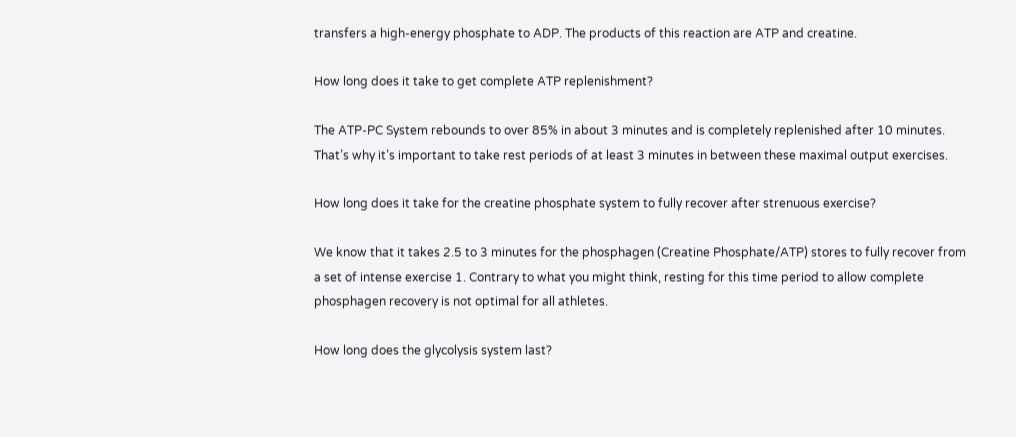transfers a high-energy phosphate to ADP. The products of this reaction are ATP and creatine.

How long does it take to get complete ATP replenishment?

The ATP-PC System rebounds to over 85% in about 3 minutes and is completely replenished after 10 minutes. That’s why it’s important to take rest periods of at least 3 minutes in between these maximal output exercises.

How long does it take for the creatine phosphate system to fully recover after strenuous exercise?

We know that it takes 2.5 to 3 minutes for the phosphagen (Creatine Phosphate/ATP) stores to fully recover from a set of intense exercise 1. Contrary to what you might think, resting for this time period to allow complete phosphagen recovery is not optimal for all athletes.

How long does the glycolysis system last?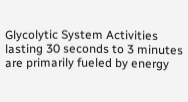Glycolytic System Activities lasting 30 seconds to 3 minutes are primarily fueled by energy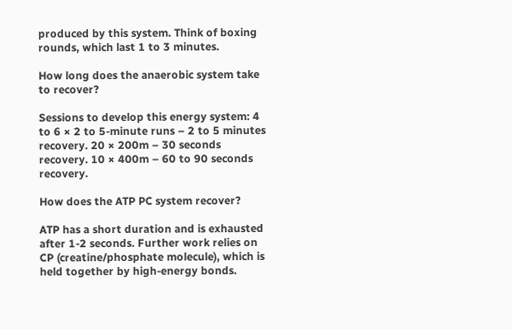produced by this system. Think of boxing rounds, which last 1 to 3 minutes.

How long does the anaerobic system take to recover?

Sessions to develop this energy system: 4 to 6 × 2 to 5-minute runs – 2 to 5 minutes recovery. 20 × 200m – 30 seconds recovery. 10 × 400m – 60 to 90 seconds recovery.

How does the ATP PC system recover?

ATP has a short duration and is exhausted after 1-2 seconds. Further work relies on CP (creatine/phosphate molecule), which is held together by high-energy bonds.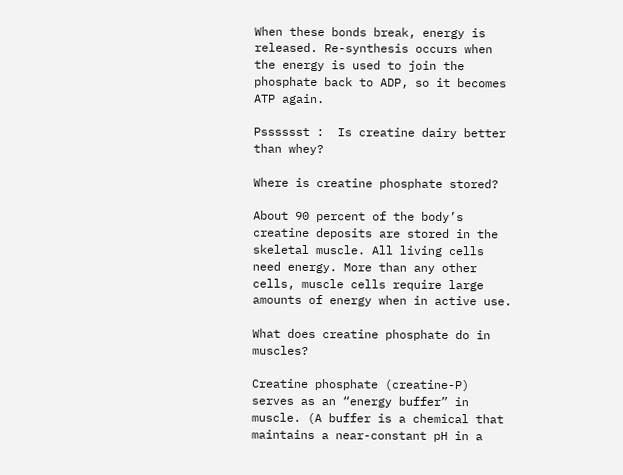When these bonds break, energy is released. Re-synthesis occurs when the energy is used to join the phosphate back to ADP, so it becomes ATP again.

Psssssst :  Is creatine dairy better than whey?

Where is creatine phosphate stored?

About 90 percent of the body’s creatine deposits are stored in the skeletal muscle. All living cells need energy. More than any other cells, muscle cells require large amounts of energy when in active use.

What does creatine phosphate do in muscles?

Creatine phosphate (creatine-P) serves as an “energy buffer” in muscle. (A buffer is a chemical that maintains a near-constant pH in a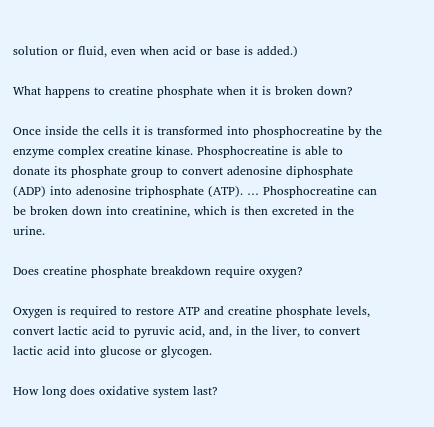solution or fluid, even when acid or base is added.)

What happens to creatine phosphate when it is broken down?

Once inside the cells it is transformed into phosphocreatine by the enzyme complex creatine kinase. Phosphocreatine is able to donate its phosphate group to convert adenosine diphosphate (ADP) into adenosine triphosphate (ATP). … Phosphocreatine can be broken down into creatinine, which is then excreted in the urine.

Does creatine phosphate breakdown require oxygen?

Oxygen is required to restore ATP and creatine phosphate levels, convert lactic acid to pyruvic acid, and, in the liver, to convert lactic acid into glucose or glycogen.

How long does oxidative system last?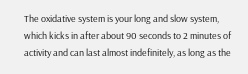The oxidative system is your long and slow system, which kicks in after about 90 seconds to 2 minutes of activity and can last almost indefinitely, as long as the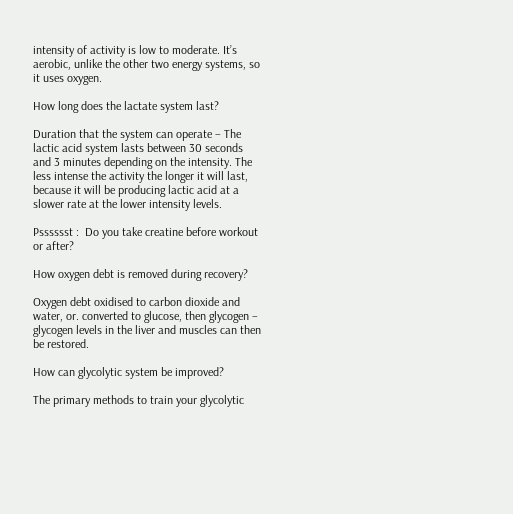intensity of activity is low to moderate. It’s aerobic, unlike the other two energy systems, so it uses oxygen.

How long does the lactate system last?

Duration that the system can operate – The lactic acid system lasts between 30 seconds and 3 minutes depending on the intensity. The less intense the activity the longer it will last, because it will be producing lactic acid at a slower rate at the lower intensity levels.

Psssssst :  Do you take creatine before workout or after?

How oxygen debt is removed during recovery?

Oxygen debt oxidised to carbon dioxide and water, or. converted to glucose, then glycogen – glycogen levels in the liver and muscles can then be restored.

How can glycolytic system be improved?

The primary methods to train your glycolytic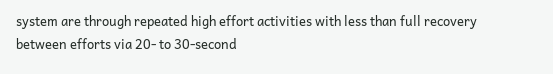system are through repeated high effort activities with less than full recovery between efforts via 20- to 30-second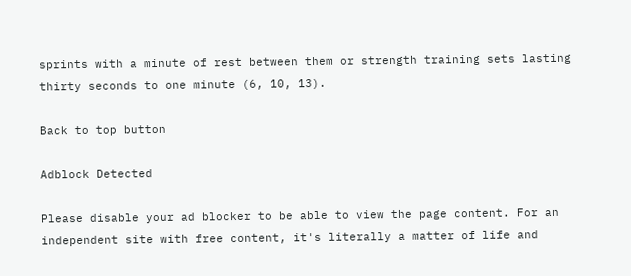sprints with a minute of rest between them or strength training sets lasting thirty seconds to one minute (6, 10, 13).

Back to top button

Adblock Detected

Please disable your ad blocker to be able to view the page content. For an independent site with free content, it's literally a matter of life and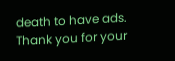death to have ads. Thank you for your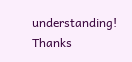understanding! Thanks